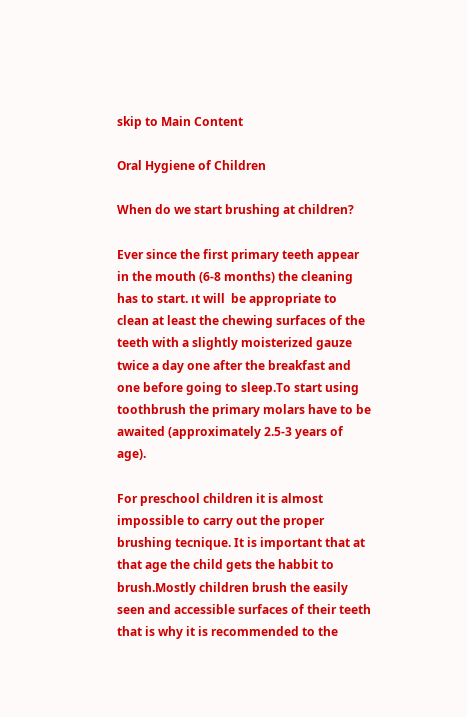skip to Main Content

Oral Hygiene of Children

When do we start brushing at children?

Ever since the first primary teeth appear in the mouth (6-8 months) the cleaning has to start. ıt will  be appropriate to clean at least the chewing surfaces of the teeth with a slightly moisterized gauze twice a day one after the breakfast and one before going to sleep.To start using toothbrush the primary molars have to be awaited (approximately 2.5-3 years of age).

For preschool children it is almost impossible to carry out the proper brushing tecnique. It is important that at that age the child gets the habbit to brush.Mostly children brush the easily seen and accessible surfaces of their teeth that is why it is recommended to the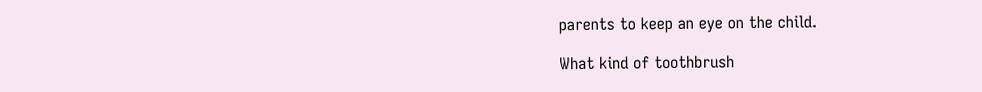parents to keep an eye on the child.

What kind of toothbrush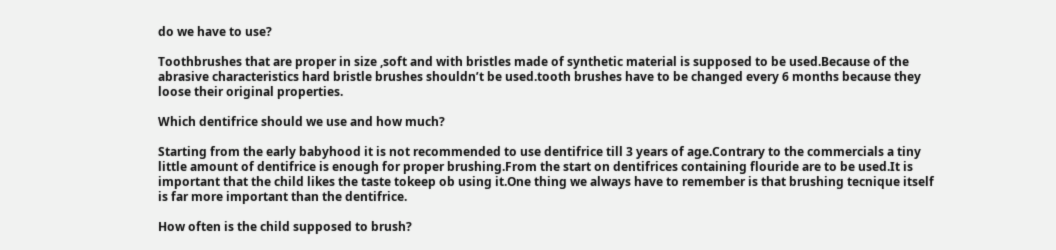do we have to use?

Toothbrushes that are proper in size ,soft and with bristles made of synthetic material is supposed to be used.Because of the abrasive characteristics hard bristle brushes shouldn’t be used.tooth brushes have to be changed every 6 months because they loose their original properties.

Which dentifrice should we use and how much?

Starting from the early babyhood it is not recommended to use dentifrice till 3 years of age.Contrary to the commercials a tiny little amount of dentifrice is enough for proper brushing.From the start on dentifrices containing flouride are to be used.It is important that the child likes the taste tokeep ob using it.One thing we always have to remember is that brushing tecnique itself is far more important than the dentifrice.

How often is the child supposed to brush?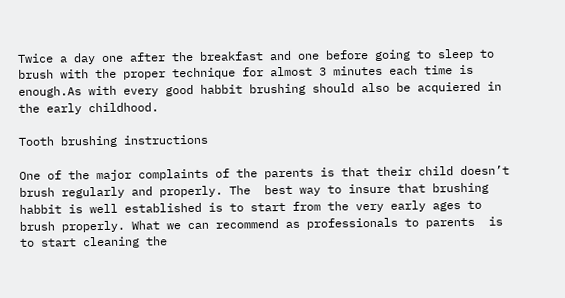Twice a day one after the breakfast and one before going to sleep to brush with the proper technique for almost 3 minutes each time is enough.As with every good habbit brushing should also be acquiered in the early childhood.

Tooth brushing instructions

One of the major complaints of the parents is that their child doesn’t brush regularly and properly. The  best way to insure that brushing habbit is well established is to start from the very early ages to brush properly. What we can recommend as professionals to parents  is to start cleaning the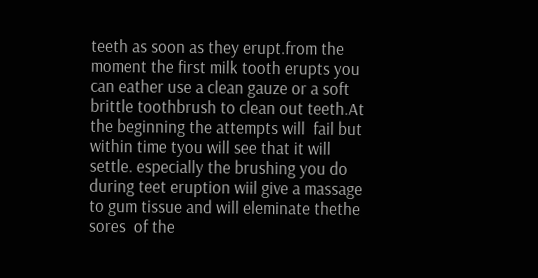teeth as soon as they erupt.from the moment the first milk tooth erupts you can eather use a clean gauze or a soft brittle toothbrush to clean out teeth.At the beginning the attempts will  fail but within time tyou will see that it will settle. especially the brushing you do during teet eruption wiil give a massage to gum tissue and will eleminate thethe sores  of the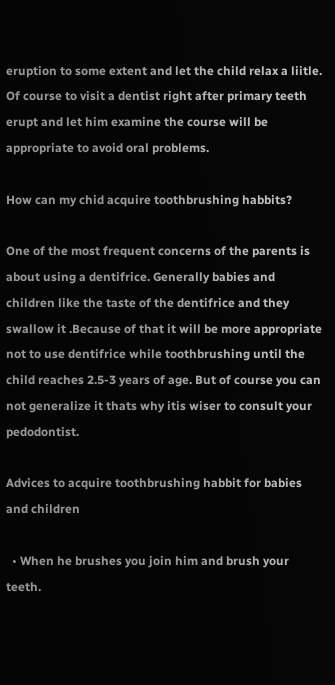eruption to some extent and let the child relax a liitle. Of course to visit a dentist right after primary teeth erupt and let him examine the course will be appropriate to avoid oral problems.

How can my chid acquire toothbrushing habbits?

One of the most frequent concerns of the parents is about using a dentifrice. Generally babies and children like the taste of the dentifrice and they swallow it .Because of that it will be more appropriate not to use dentifrice while toothbrushing until the child reaches 2.5-3 years of age. But of course you can not generalize it thats why itis wiser to consult your pedodontist.

Advices to acquire toothbrushing habbit for babies and children

  • When he brushes you join him and brush your teeth.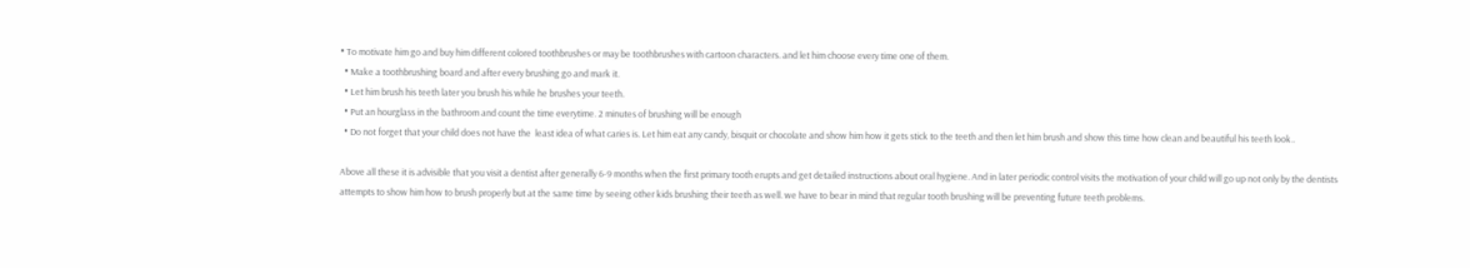• To motivate him go and buy him different colored toothbrushes or may be toothbrushes with cartoon characters. and let him choose every time one of them.
  • Make a toothbrushing board and after every brushing go and mark it.
  • Let him brush his teeth later you brush his while he brushes your teeth.
  • Put an hourglass in the bathroom and count the time everytime. 2 minutes of brushing will be enough
  • Do not forget that your child does not have the  least idea of what caries is. Let him eat any candy, bisquit or chocolate and show him how it gets stick to the teeth and then let him brush and show this time how clean and beautiful his teeth look..

Above all these it is advisible that you visit a dentist after generally 6-9 months when the first primary tooth erupts and get detailed instructions about oral hygiene. And in later periodic control visits the motivation of your child will go up not only by the dentists attempts to show him how to brush properly but at the same time by seeing other kids brushing their teeth as well. we have to bear in mind that regular tooth brushing will be preventing future teeth problems.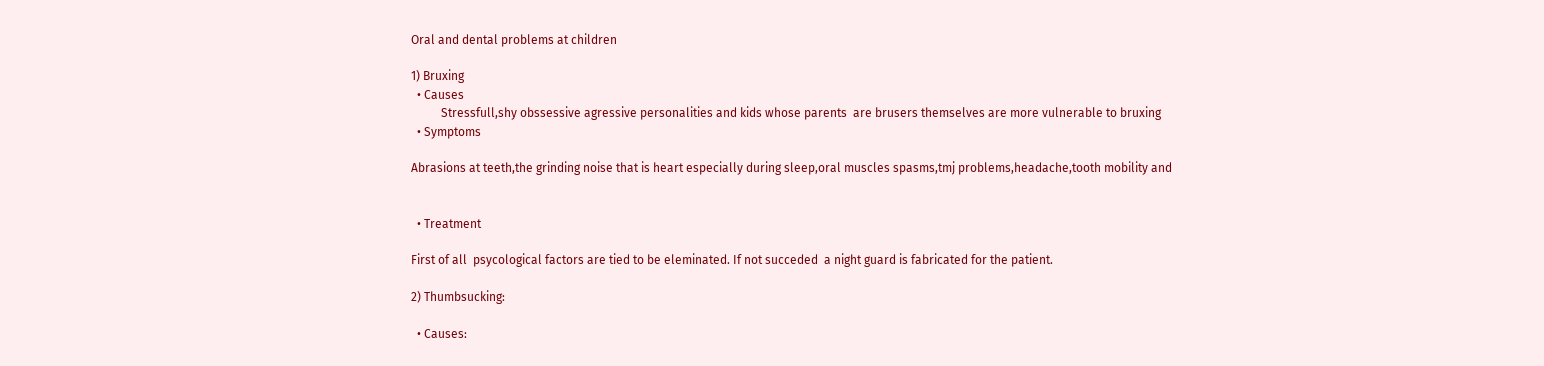Oral and dental problems at children

1) Bruxing
  • Causes
          Stressfull,shy obssessive agressive personalities and kids whose parents  are brusers themselves are more vulnerable to bruxing
  • Symptoms

Abrasions at teeth,the grinding noise that is heart especially during sleep,oral muscles spasms,tmj problems,headache,tooth mobility and


  • Treatment

First of all  psycological factors are tied to be eleminated. If not succeded  a night guard is fabricated for the patient.

2) Thumbsucking:

  • Causes: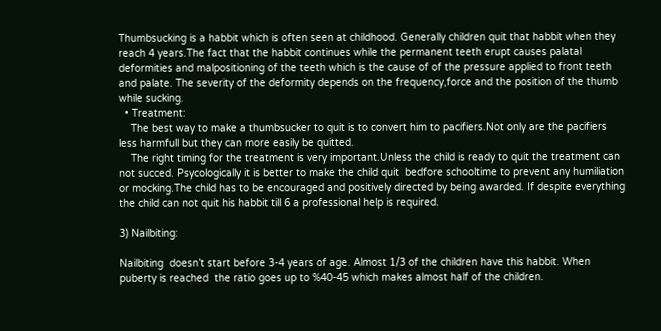Thumbsucking is a habbit which is often seen at childhood. Generally children quit that habbit when they reach 4 years.The fact that the habbit continues while the permanent teeth erupt causes palatal deformities and malpositioning of the teeth which is the cause of of the pressure applied to front teeth and palate. The severity of the deformity depends on the frequency,force and the position of the thumb while sucking.
  • Treatment:
    The best way to make a thumbsucker to quit is to convert him to pacifiers.Not only are the pacifiers  less harmfull but they can more easily be quitted.
    The right timing for the treatment is very important.Unless the child is ready to quit the treatment can not succed. Psycologically it is better to make the child quit  bedfore schooltime to prevent any humiliation or mocking.The child has to be encouraged and positively directed by being awarded. If despite everything the child can not quit his habbit till 6 a professional help is required.

3) Nailbiting:

Nailbiting  doesn’t start before 3-4 years of age. Almost 1/3 of the children have this habbit. When puberty is reached  the ratio goes up to %40-45 which makes almost half of the children.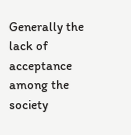Generally the lack of acceptance among the society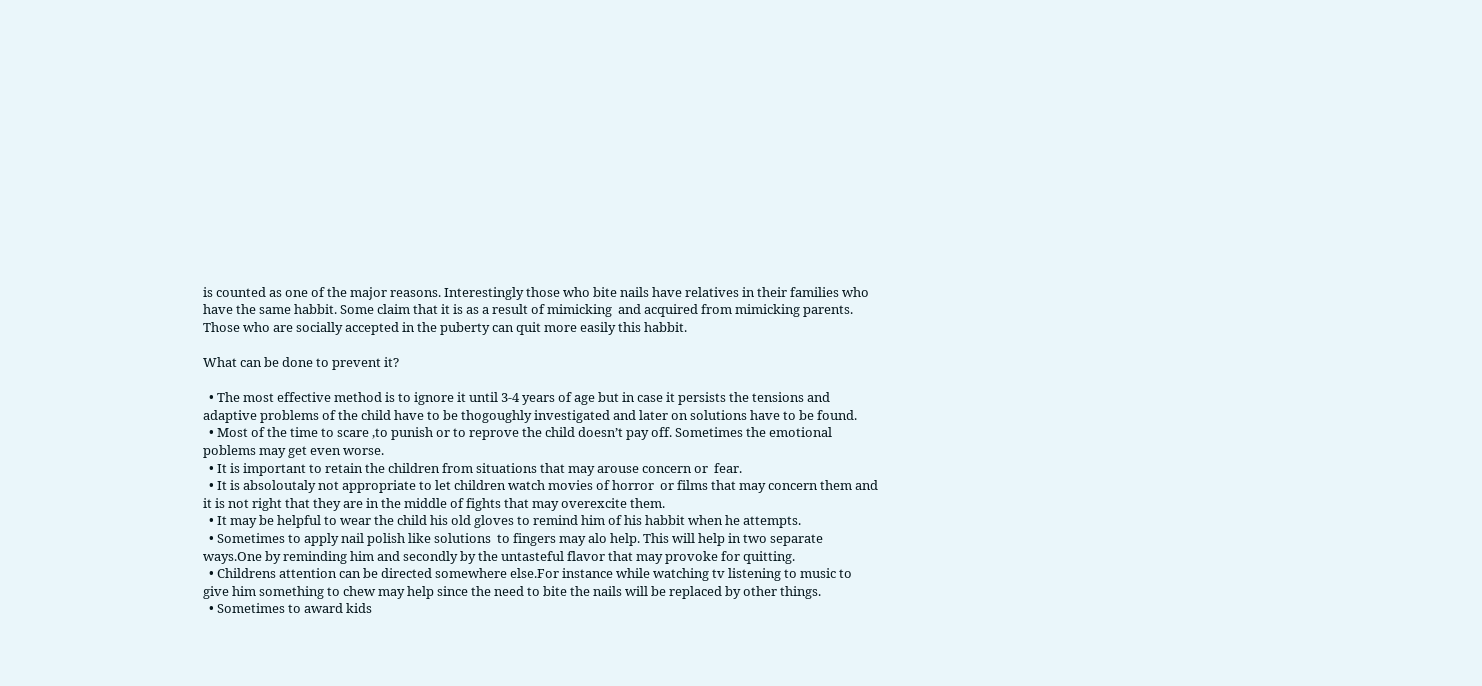is counted as one of the major reasons. Interestingly those who bite nails have relatives in their families who have the same habbit. Some claim that it is as a result of mimicking  and acquired from mimicking parents. Those who are socially accepted in the puberty can quit more easily this habbit.

What can be done to prevent it?

  • The most effective method is to ignore it until 3-4 years of age but in case it persists the tensions and adaptive problems of the child have to be thogoughly investigated and later on solutions have to be found.
  • Most of the time to scare ,to punish or to reprove the child doesn’t pay off. Sometimes the emotional poblems may get even worse.
  • It is important to retain the children from situations that may arouse concern or  fear.
  • It is absoloutaly not appropriate to let children watch movies of horror  or films that may concern them and it is not right that they are in the middle of fights that may overexcite them.
  • It may be helpful to wear the child his old gloves to remind him of his habbit when he attempts.
  • Sometimes to apply nail polish like solutions  to fingers may alo help. This will help in two separate ways.One by reminding him and secondly by the untasteful flavor that may provoke for quitting.
  • Childrens attention can be directed somewhere else.For instance while watching tv listening to music to give him something to chew may help since the need to bite the nails will be replaced by other things.
  • Sometimes to award kids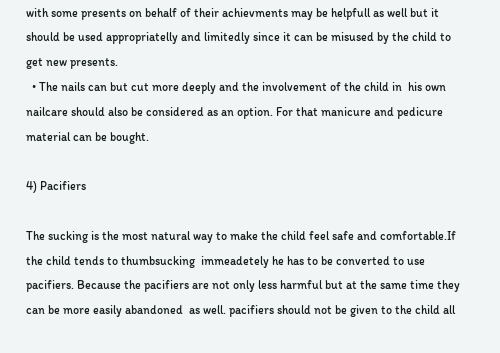with some presents on behalf of their achievments may be helpfull as well but it should be used appropriatelly and limitedly since it can be misused by the child to get new presents.
  • The nails can but cut more deeply and the involvement of the child in  his own nailcare should also be considered as an option. For that manicure and pedicure material can be bought.

4) Pacifiers

The sucking is the most natural way to make the child feel safe and comfortable.If the child tends to thumbsucking  immeadetely he has to be converted to use pacifiers. Because the pacifiers are not only less harmful but at the same time they can be more easily abandoned  as well. pacifiers should not be given to the child all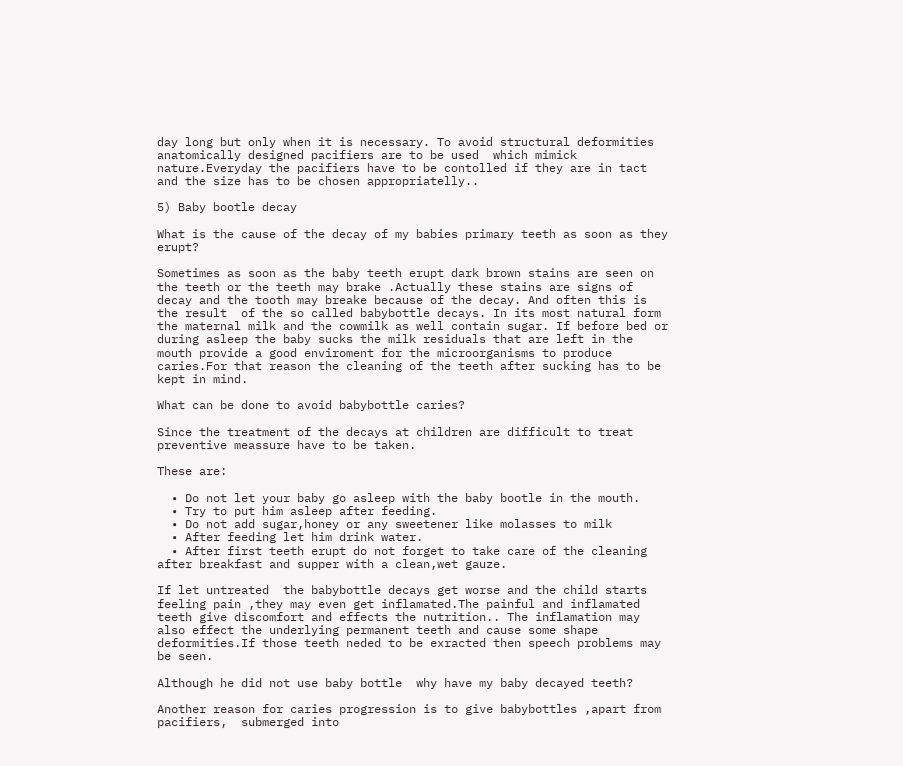day long but only when it is necessary. To avoid structural deformities anatomically designed pacifiers are to be used  which mimick nature.Everyday the pacifiers have to be contolled if they are in tact and the size has to be chosen appropriatelly..

5) Baby bootle decay

What is the cause of the decay of my babies primary teeth as soon as they erupt?

Sometimes as soon as the baby teeth erupt dark brown stains are seen on the teeth or the teeth may brake .Actually these stains are signs of decay and the tooth may breake because of the decay. And often this is the result  of the so called babybottle decays. In its most natural form the maternal milk and the cowmilk as well contain sugar. If before bed or during asleep the baby sucks the milk residuals that are left in the mouth provide a good enviroment for the microorganisms to produce caries.For that reason the cleaning of the teeth after sucking has to be kept in mind.

What can be done to avoid babybottle caries?

Since the treatment of the decays at children are difficult to treat preventive meassure have to be taken.

These are:

  • Do not let your baby go asleep with the baby bootle in the mouth.
  • Try to put him asleep after feeding.
  • Do not add sugar,honey or any sweetener like molasses to milk
  • After feeding let him drink water.
  • After first teeth erupt do not forget to take care of the cleaning after breakfast and supper with a clean,wet gauze.

If let untreated  the babybottle decays get worse and the child starts feeling pain ,they may even get inflamated.The painful and inflamated teeth give discomfort and effects the nutrition.. The inflamation may also effect the underlying permanent teeth and cause some shape deformities.If those teeth neded to be exracted then speech problems may be seen.

Although he did not use baby bottle  why have my baby decayed teeth?

Another reason for caries progression is to give babybottles ,apart from pacifiers,  submerged into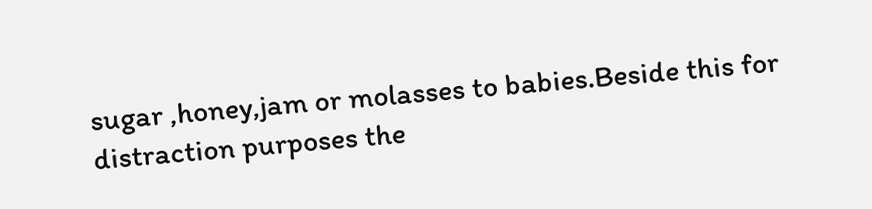sugar ,honey,jam or molasses to babies.Beside this for distraction purposes the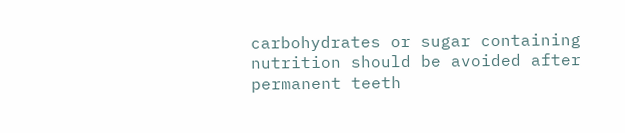carbohydrates or sugar containing  nutrition should be avoided after permanent teeth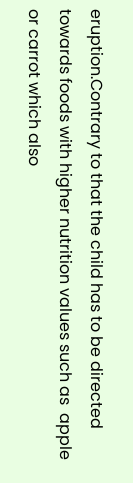eruption.Contrary to that the child has to be directed towards foods with higher nutrition values such as  apple or carrot which also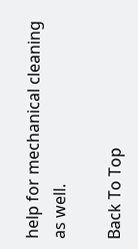help for mechanical cleaning as well.

Back To Top